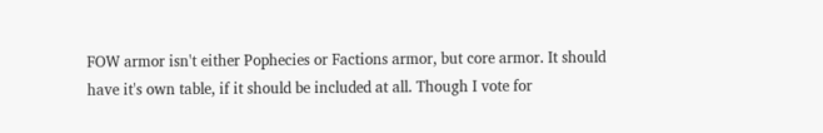FOW armor isn't either Pophecies or Factions armor, but core armor. It should have it's own table, if it should be included at all. Though I vote for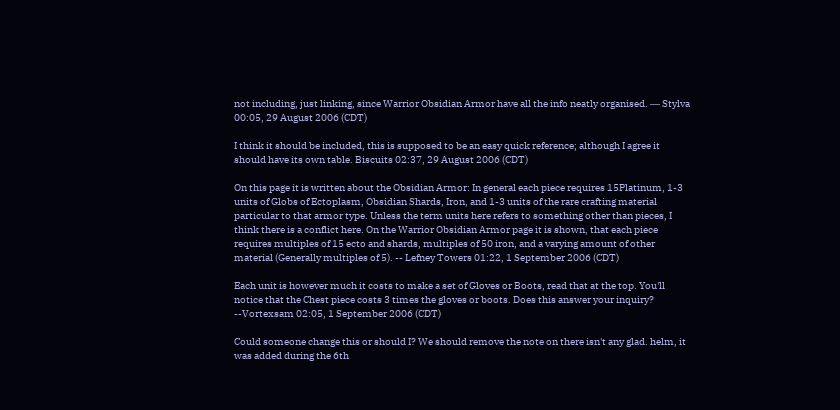not including, just linking, since Warrior Obsidian Armor have all the info neatly organised. ― Stylva 00:05, 29 August 2006 (CDT)

I think it should be included, this is supposed to be an easy quick reference; although I agree it should have its own table. Biscuits 02:37, 29 August 2006 (CDT)

On this page it is written about the Obsidian Armor: In general each piece requires 15Platinum, 1-3 units of Globs of Ectoplasm, Obsidian Shards, Iron, and 1-3 units of the rare crafting material particular to that armor type. Unless the term units here refers to something other than pieces, I think there is a conflict here. On the Warrior Obsidian Armor page it is shown, that each piece requires multiples of 15 ecto and shards, multiples of 50 iron, and a varying amount of other material (Generally multiples of 5). -- Lefney Towers 01:22, 1 September 2006 (CDT)

Each unit is however much it costs to make a set of Gloves or Boots, read that at the top. You'll notice that the Chest piece costs 3 times the gloves or boots. Does this answer your inquiry? --Vortexsam 02:05, 1 September 2006 (CDT)

Could someone change this or should I? We should remove the note on there isn't any glad. helm, it was added during the 6th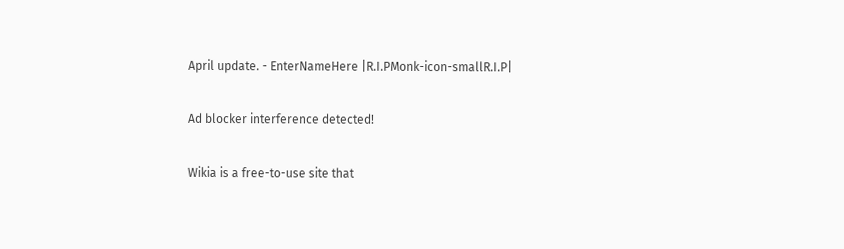April update. - EnterNameHere |R.I.PMonk-icon-smallR.I.P|

Ad blocker interference detected!

Wikia is a free-to-use site that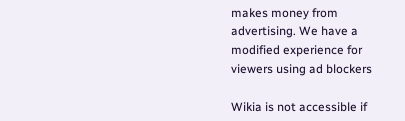makes money from advertising. We have a modified experience for viewers using ad blockers

Wikia is not accessible if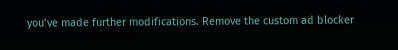you’ve made further modifications. Remove the custom ad blocker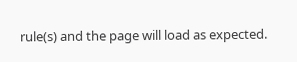rule(s) and the page will load as expected.